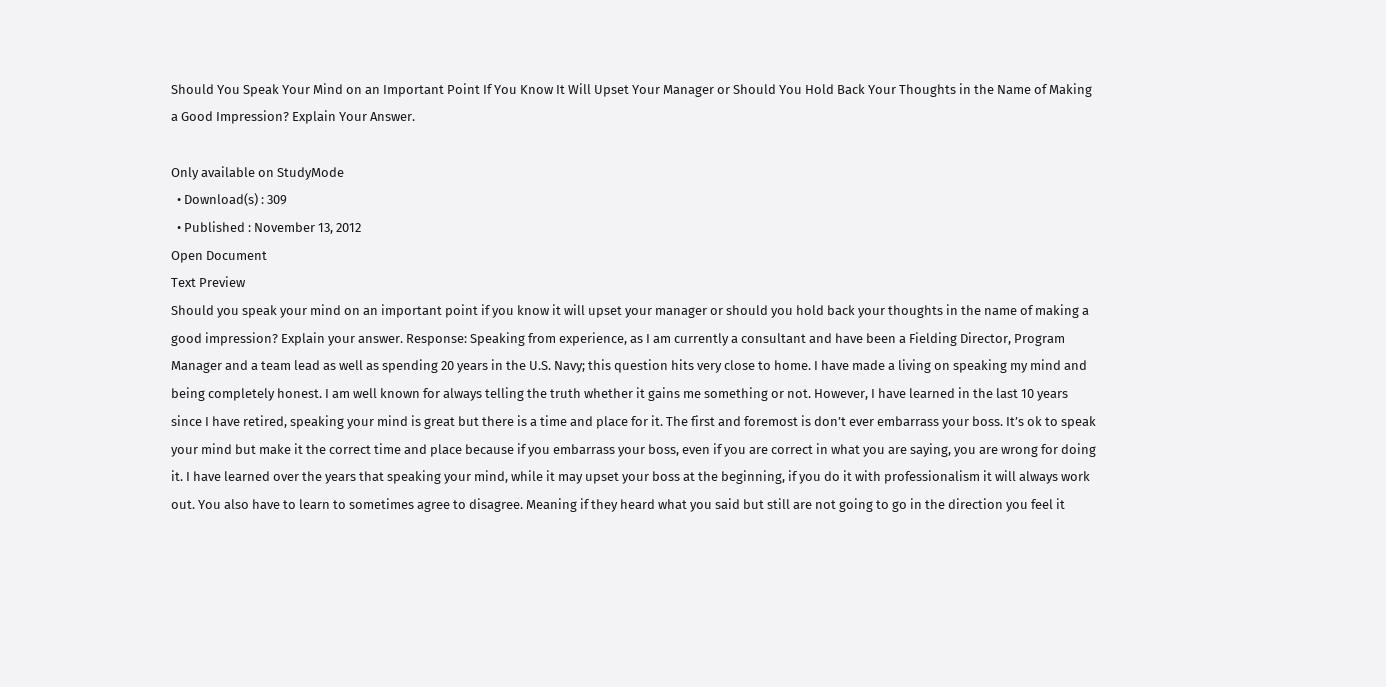Should You Speak Your Mind on an Important Point If You Know It Will Upset Your Manager or Should You Hold Back Your Thoughts in the Name of Making a Good Impression? Explain Your Answer.

Only available on StudyMode
  • Download(s) : 309
  • Published : November 13, 2012
Open Document
Text Preview
Should you speak your mind on an important point if you know it will upset your manager or should you hold back your thoughts in the name of making a good impression? Explain your answer. Response: Speaking from experience, as I am currently a consultant and have been a Fielding Director, Program Manager and a team lead as well as spending 20 years in the U.S. Navy; this question hits very close to home. I have made a living on speaking my mind and being completely honest. I am well known for always telling the truth whether it gains me something or not. However, I have learned in the last 10 years since I have retired, speaking your mind is great but there is a time and place for it. The first and foremost is don’t ever embarrass your boss. It’s ok to speak your mind but make it the correct time and place because if you embarrass your boss, even if you are correct in what you are saying, you are wrong for doing it. I have learned over the years that speaking your mind, while it may upset your boss at the beginning, if you do it with professionalism it will always work out. You also have to learn to sometimes agree to disagree. Meaning if they heard what you said but still are not going to go in the direction you feel it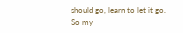should go, learn to let it go. So my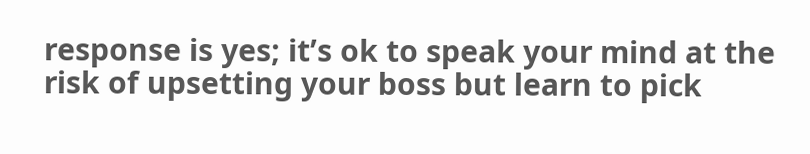response is yes; it’s ok to speak your mind at the risk of upsetting your boss but learn to pick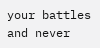your battles and never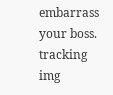embarrass your boss.
tracking img